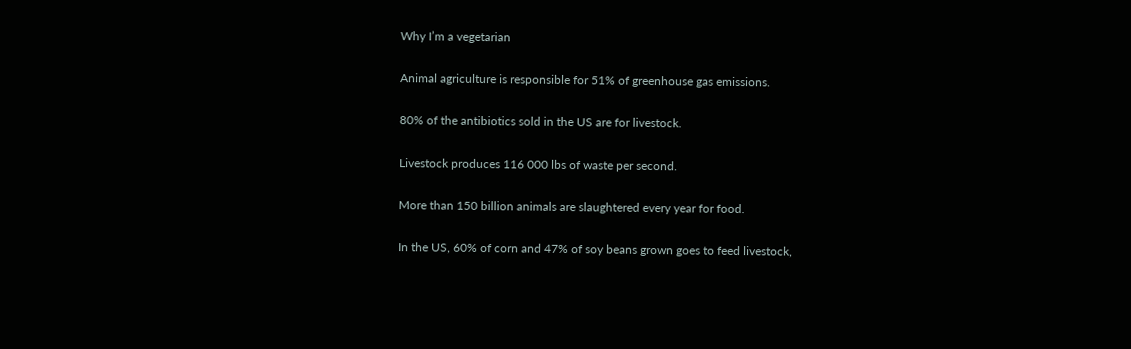Why I’m a vegetarian

Animal agriculture is responsible for 51% of greenhouse gas emissions.

80% of the antibiotics sold in the US are for livestock.

Livestock produces 116 000 lbs of waste per second.

More than 150 billion animals are slaughtered every year for food.

In the US, 60% of corn and 47% of soy beans grown goes to feed livestock,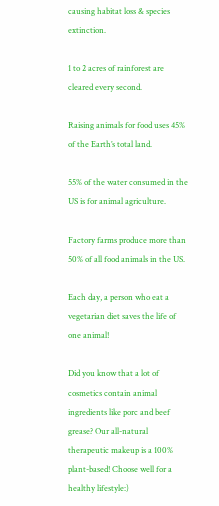causing habitat loss & species extinction.

1 to 2 acres of rainforest are cleared every second.

Raising animals for food uses 45% of the Earth’s total land.

55% of the water consumed in the US is for animal agriculture.

Factory farms produce more than 50% of all food animals in the US.

Each day, a person who eat a vegetarian diet saves the life of one animal!

Did you know that a lot of cosmetics contain animal ingredients like porc and beef grease? Our all-natural therapeutic makeup is a 100% plant-based! Choose well for a healthy lifestyle:)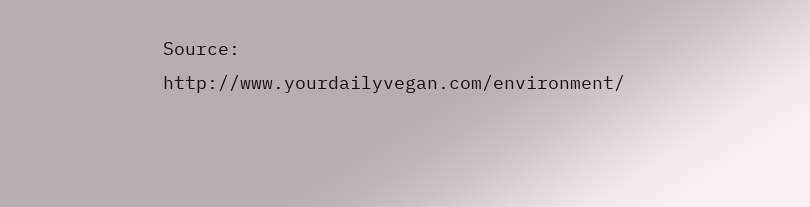Source: http://www.yourdailyvegan.com/environment/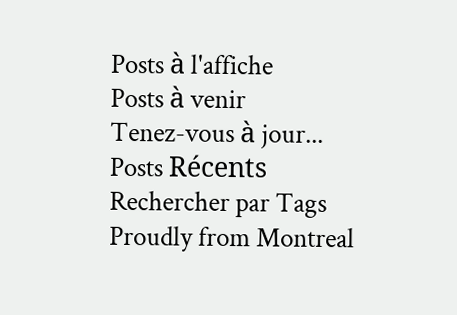Posts à l'affiche
Posts à venir
Tenez-vous à jour...
Posts Récents
Rechercher par Tags
Proudly from Montreal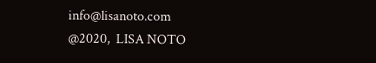info@lisanoto.com
@2020,  LISA NOTO